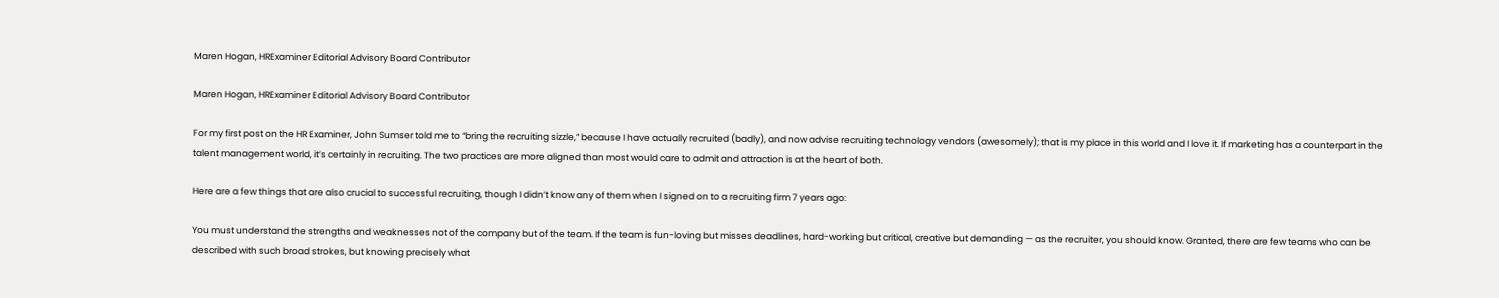Maren Hogan, HRExaminer Editorial Advisory Board Contributor

Maren Hogan, HRExaminer Editorial Advisory Board Contributor

For my first post on the HR Examiner, John Sumser told me to “bring the recruiting sizzle,” because I have actually recruited (badly), and now advise recruiting technology vendors (awesomely); that is my place in this world and I love it. If marketing has a counterpart in the talent management world, it’s certainly in recruiting. The two practices are more aligned than most would care to admit and attraction is at the heart of both.

Here are a few things that are also crucial to successful recruiting, though I didn’t know any of them when I signed on to a recruiting firm 7 years ago:

You must understand the strengths and weaknesses not of the company but of the team. If the team is fun-loving but misses deadlines, hard-working but critical, creative but demanding — as the recruiter, you should know. Granted, there are few teams who can be described with such broad strokes, but knowing precisely what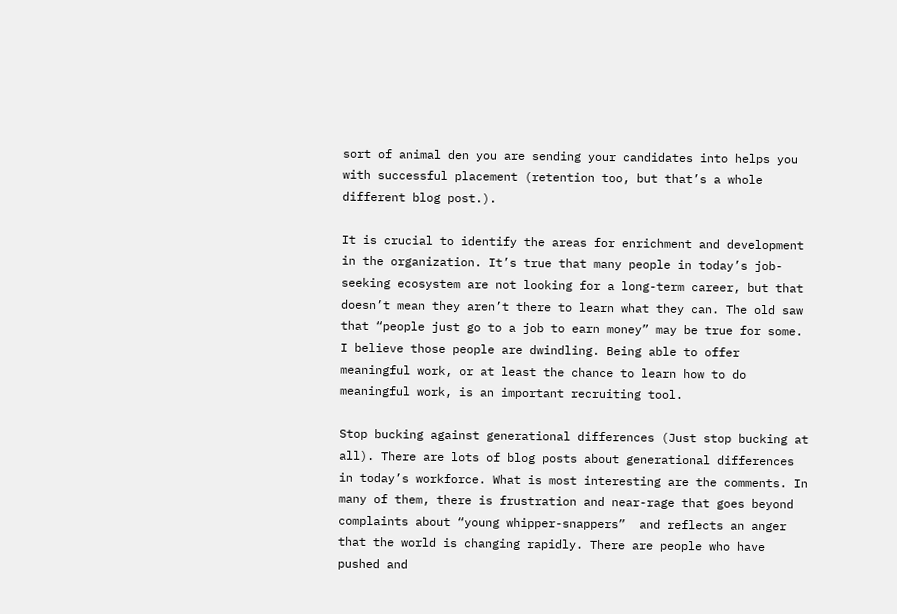sort of animal den you are sending your candidates into helps you with successful placement (retention too, but that’s a whole different blog post.).

It is crucial to identify the areas for enrichment and development in the organization. It’s true that many people in today’s job-seeking ecosystem are not looking for a long-term career, but that doesn’t mean they aren’t there to learn what they can. The old saw that “people just go to a job to earn money” may be true for some. I believe those people are dwindling. Being able to offer meaningful work, or at least the chance to learn how to do meaningful work, is an important recruiting tool.

Stop bucking against generational differences (Just stop bucking at all). There are lots of blog posts about generational differences in today’s workforce. What is most interesting are the comments. In many of them, there is frustration and near-rage that goes beyond complaints about “young whipper-snappers”  and reflects an anger that the world is changing rapidly. There are people who have pushed and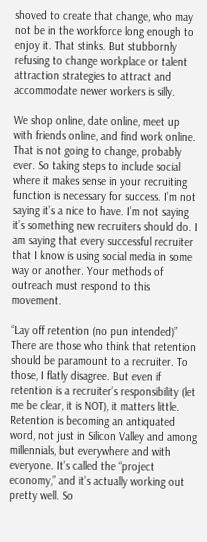shoved to create that change, who may not be in the workforce long enough to enjoy it. That stinks. But stubbornly refusing to change workplace or talent attraction strategies to attract and accommodate newer workers is silly.

We shop online, date online, meet up with friends online, and find work online. That is not going to change, probably ever. So taking steps to include social where it makes sense in your recruiting function is necessary for success. I’m not saying it’s a nice to have. I’m not saying it’s something new recruiters should do. I am saying that every successful recruiter that I know is using social media in some way or another. Your methods of outreach must respond to this movement.

“Lay off retention (no pun intended)” There are those who think that retention should be paramount to a recruiter. To those, I flatly disagree. But even if retention is a recruiter’s responsibility (let me be clear, it is NOT), it matters little. Retention is becoming an antiquated word, not just in Silicon Valley and among millennials, but everywhere and with everyone. It’s called the “project economy,” and it’s actually working out pretty well. So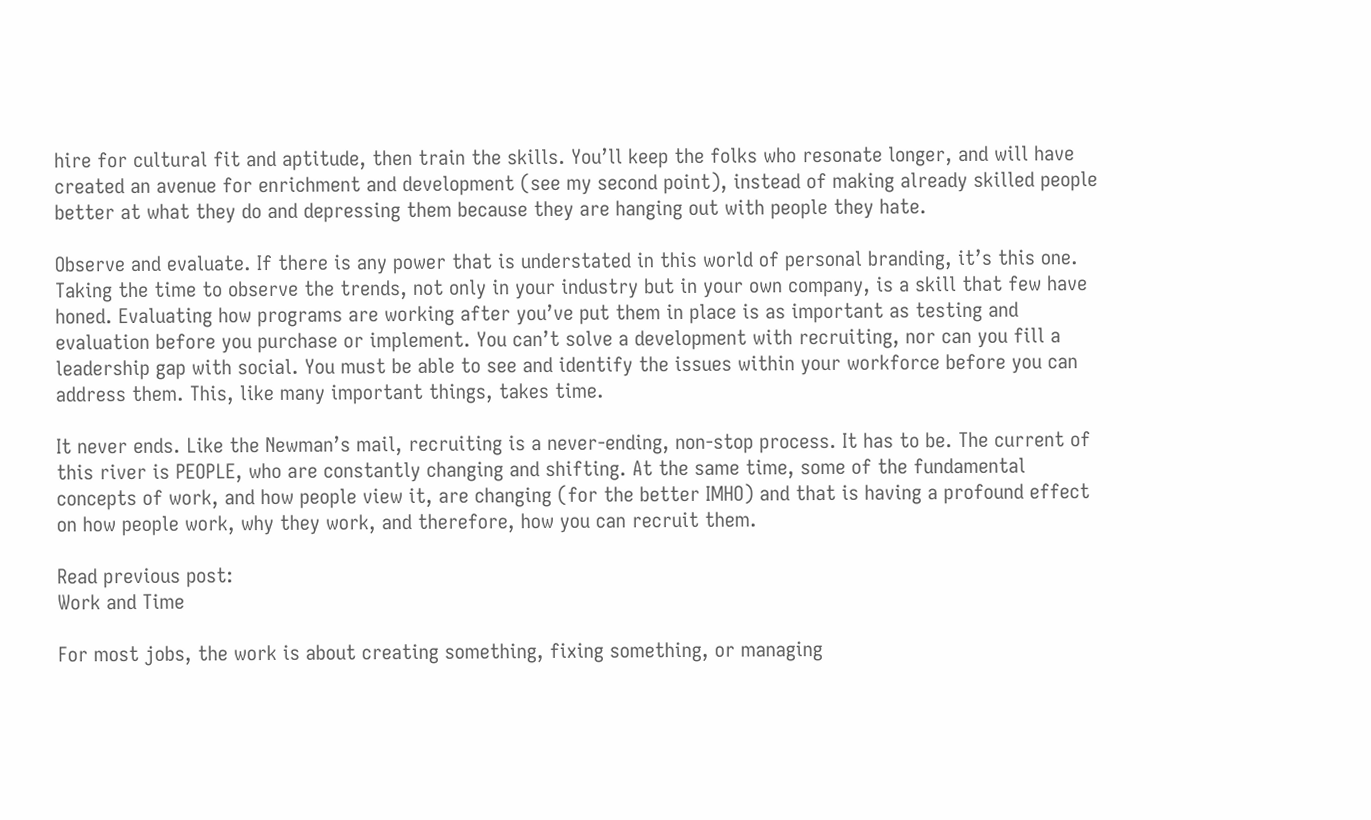hire for cultural fit and aptitude, then train the skills. You’ll keep the folks who resonate longer, and will have created an avenue for enrichment and development (see my second point), instead of making already skilled people better at what they do and depressing them because they are hanging out with people they hate.

Observe and evaluate. If there is any power that is understated in this world of personal branding, it’s this one. Taking the time to observe the trends, not only in your industry but in your own company, is a skill that few have honed. Evaluating how programs are working after you’ve put them in place is as important as testing and evaluation before you purchase or implement. You can’t solve a development with recruiting, nor can you fill a leadership gap with social. You must be able to see and identify the issues within your workforce before you can address them. This, like many important things, takes time.

It never ends. Like the Newman’s mail, recruiting is a never-ending, non-stop process. It has to be. The current of this river is PEOPLE, who are constantly changing and shifting. At the same time, some of the fundamental concepts of work, and how people view it, are changing (for the better IMHO) and that is having a profound effect on how people work, why they work, and therefore, how you can recruit them.

Read previous post:
Work and Time

For most jobs, the work is about creating something, fixing something, or managing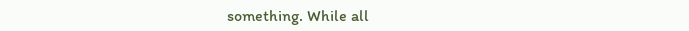something. While all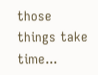those things take time...